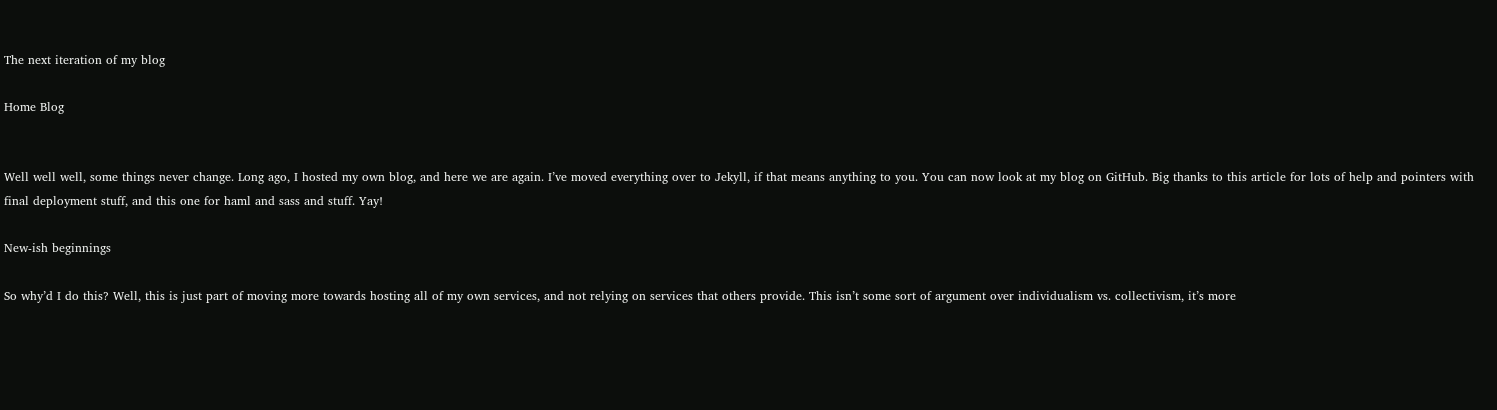The next iteration of my blog

Home Blog


Well well well, some things never change. Long ago, I hosted my own blog, and here we are again. I’ve moved everything over to Jekyll, if that means anything to you. You can now look at my blog on GitHub. Big thanks to this article for lots of help and pointers with final deployment stuff, and this one for haml and sass and stuff. Yay!

New-ish beginnings

So why’d I do this? Well, this is just part of moving more towards hosting all of my own services, and not relying on services that others provide. This isn’t some sort of argument over individualism vs. collectivism, it’s more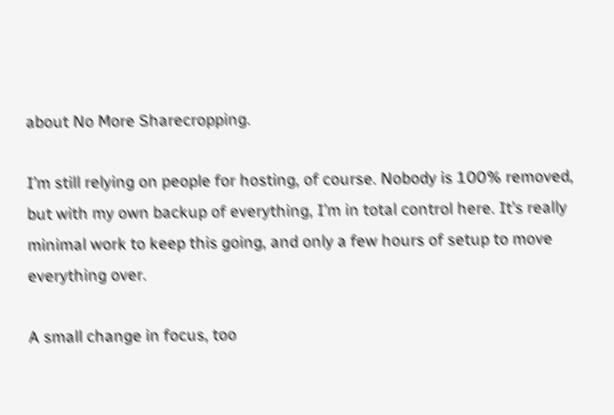about No More Sharecropping.

I’m still relying on people for hosting, of course. Nobody is 100% removed, but with my own backup of everything, I’m in total control here. It’s really minimal work to keep this going, and only a few hours of setup to move everything over.

A small change in focus, too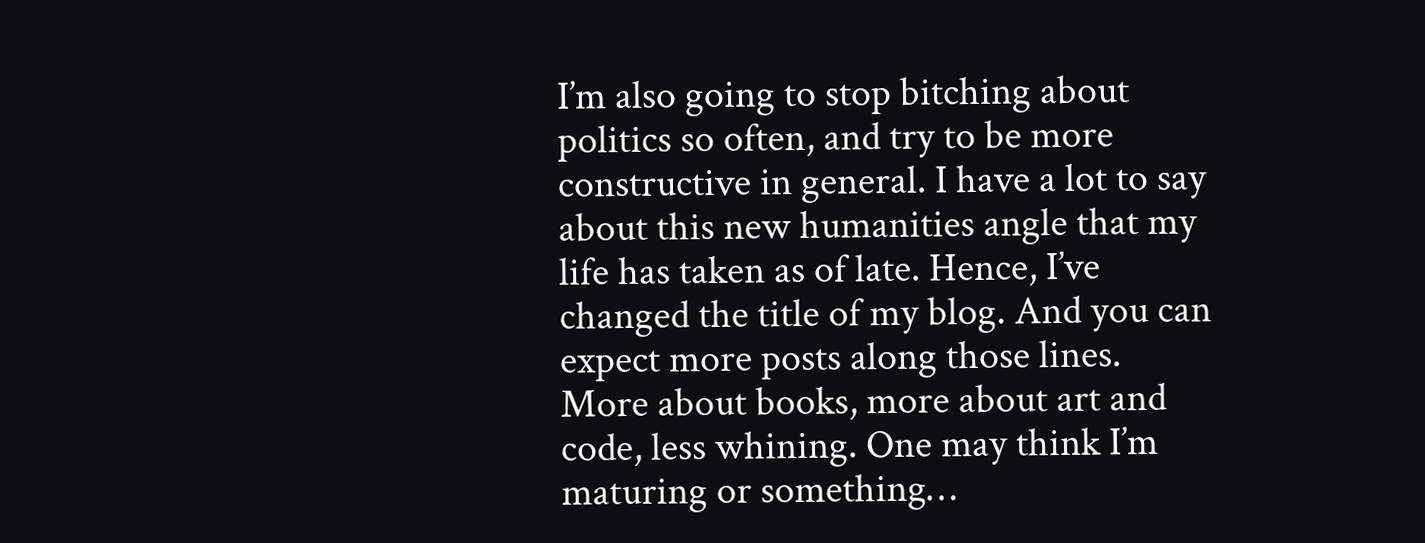I’m also going to stop bitching about politics so often, and try to be more constructive in general. I have a lot to say about this new humanities angle that my life has taken as of late. Hence, I’ve changed the title of my blog. And you can expect more posts along those lines. More about books, more about art and code, less whining. One may think I’m maturing or something…